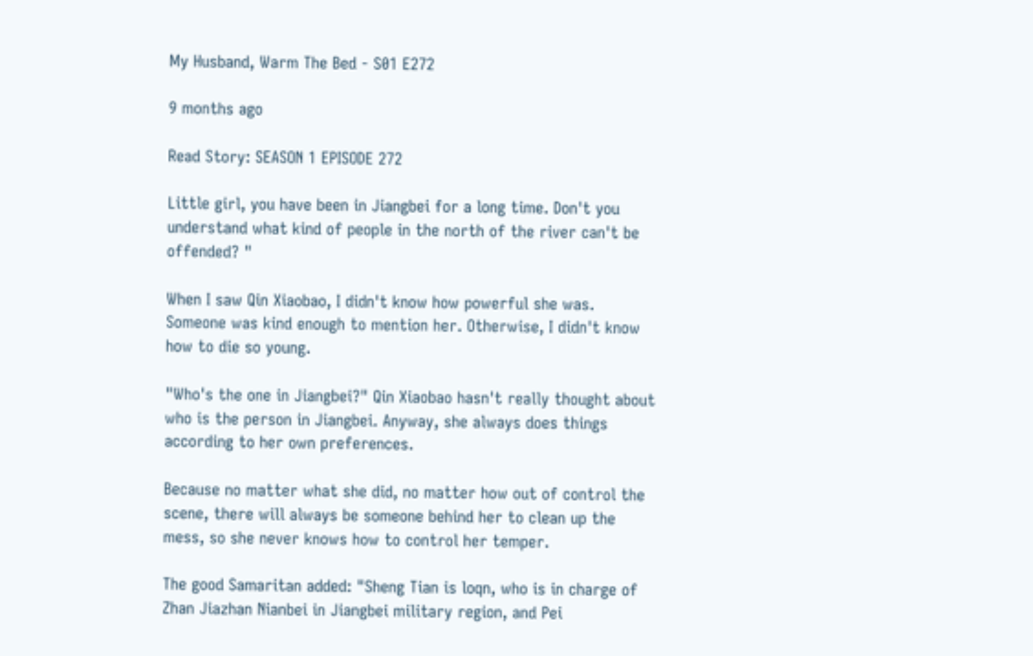My Husband, Warm The Bed - S01 E272

9 months ago

Read Story: SEASON 1 EPISODE 272

Little girl, you have been in Jiangbei for a long time. Don't you understand what kind of people in the north of the river can't be offended? "

When I saw Qin Xiaobao, I didn't know how powerful she was. Someone was kind enough to mention her. Otherwise, I didn't know how to die so young.

"Who's the one in Jiangbei?" Qin Xiaobao hasn't really thought about who is the person in Jiangbei. Anyway, she always does things according to her own preferences.

Because no matter what she did, no matter how out of control the scene, there will always be someone behind her to clean up the mess, so she never knows how to control her temper.

The good Samaritan added: "Sheng Tian is loqn, who is in charge of Zhan Jiazhan Nianbei in Jiangbei military region, and Pei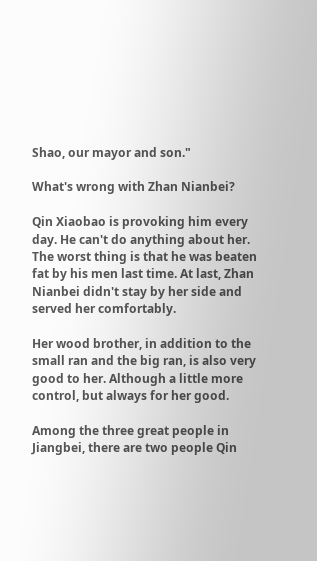Shao, our mayor and son."

What's wrong with Zhan Nianbei?

Qin Xiaobao is provoking him every day. He can't do anything about her. The worst thing is that he was beaten fat by his men last time. At last, Zhan Nianbei didn't stay by her side and served her comfortably.

Her wood brother, in addition to the small ran and the big ran, is also very good to her. Although a little more control, but always for her good.

Among the three great people in Jiangbei, there are two people Qin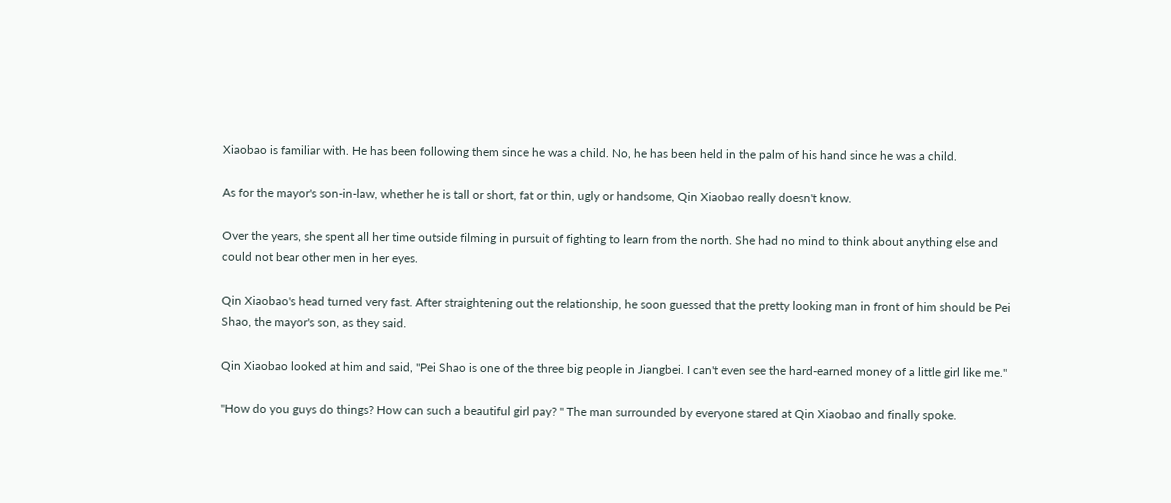Xiaobao is familiar with. He has been following them since he was a child. No, he has been held in the palm of his hand since he was a child.

As for the mayor's son-in-law, whether he is tall or short, fat or thin, ugly or handsome, Qin Xiaobao really doesn't know.

Over the years, she spent all her time outside filming in pursuit of fighting to learn from the north. She had no mind to think about anything else and could not bear other men in her eyes.

Qin Xiaobao's head turned very fast. After straightening out the relationship, he soon guessed that the pretty looking man in front of him should be Pei Shao, the mayor's son, as they said.

Qin Xiaobao looked at him and said, "Pei Shao is one of the three big people in Jiangbei. I can't even see the hard-earned money of a little girl like me."

"How do you guys do things? How can such a beautiful girl pay? " The man surrounded by everyone stared at Qin Xiaobao and finally spoke.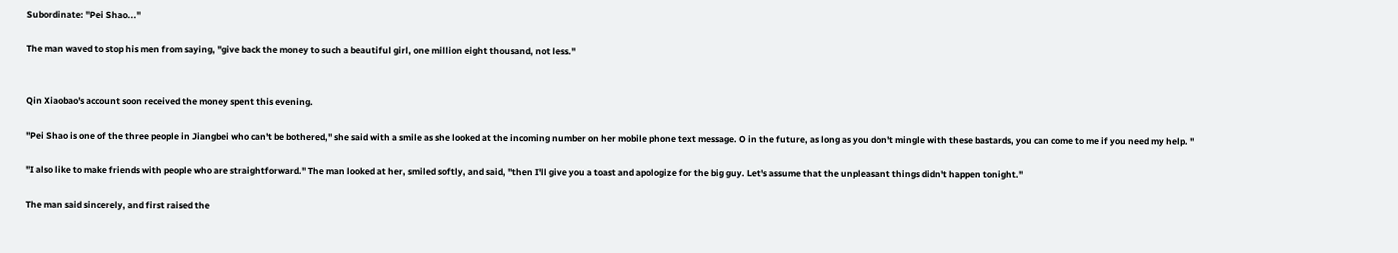Subordinate: "Pei Shao..."

The man waved to stop his men from saying, "give back the money to such a beautiful girl, one million eight thousand, not less."


Qin Xiaobao's account soon received the money spent this evening.

"Pei Shao is one of the three people in Jiangbei who can't be bothered," she said with a smile as she looked at the incoming number on her mobile phone text message. O in the future, as long as you don't mingle with these bastards, you can come to me if you need my help. "

"I also like to make friends with people who are straightforward." The man looked at her, smiled softly, and said, "then I'll give you a toast and apologize for the big guy. Let's assume that the unpleasant things didn't happen tonight."

The man said sincerely, and first raised the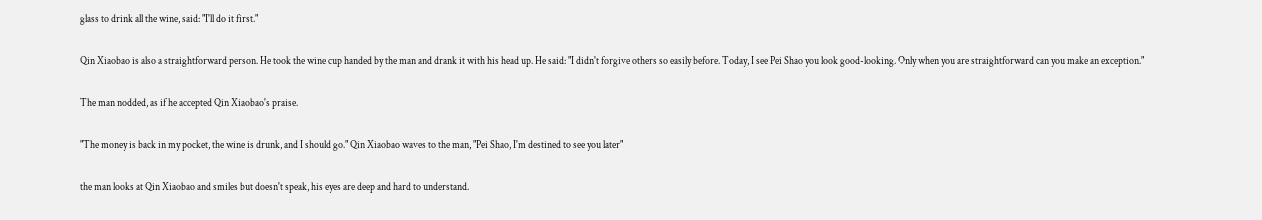glass to drink all the wine, said: "I'll do it first."

Qin Xiaobao is also a straightforward person. He took the wine cup handed by the man and drank it with his head up. He said: "I didn't forgive others so easily before. Today, I see Pei Shao you look good-looking. Only when you are straightforward can you make an exception."

The man nodded, as if he accepted Qin Xiaobao's praise.

"The money is back in my pocket, the wine is drunk, and I should go." Qin Xiaobao waves to the man, "Pei Shao, I'm destined to see you later"

the man looks at Qin Xiaobao and smiles but doesn't speak, his eyes are deep and hard to understand.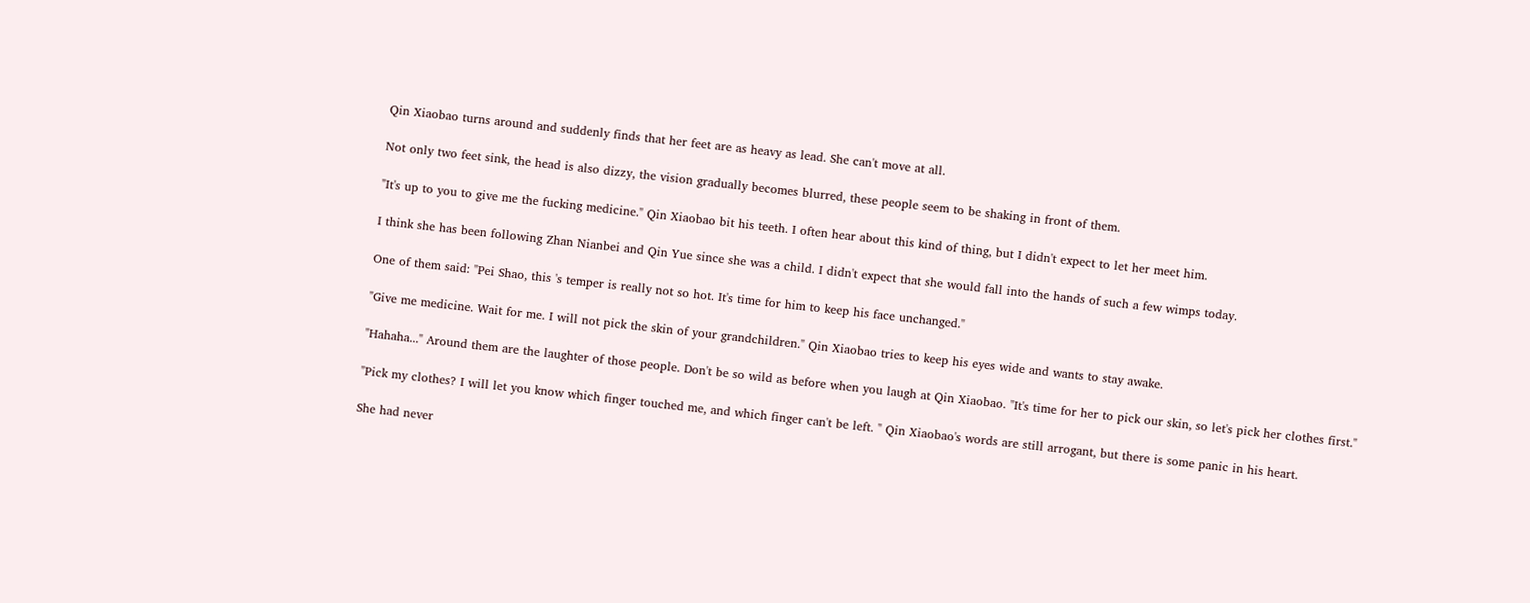Qin Xiaobao turns around and suddenly finds that her feet are as heavy as lead. She can't move at all.

Not only two feet sink, the head is also dizzy, the vision gradually becomes blurred, these people seem to be shaking in front of them.

"It's up to you to give me the fucking medicine." Qin Xiaobao bit his teeth. I often hear about this kind of thing, but I didn't expect to let her meet him.

I think she has been following Zhan Nianbei and Qin Yue since she was a child. I didn't expect that she would fall into the hands of such a few wimps today.

One of them said: "Pei Shao, this 's temper is really not so hot. It's time for him to keep his face unchanged."

"Give me medicine. Wait for me. I will not pick the skin of your grandchildren." Qin Xiaobao tries to keep his eyes wide and wants to stay awake.

"Hahaha..." Around them are the laughter of those people. Don't be so wild as before when you laugh at Qin Xiaobao. "It's time for her to pick our skin, so let's pick her clothes first."

"Pick my clothes? I will let you know which finger touched me, and which finger can't be left. " Qin Xiaobao's words are still arrogant, but there is some panic in his heart.

She had never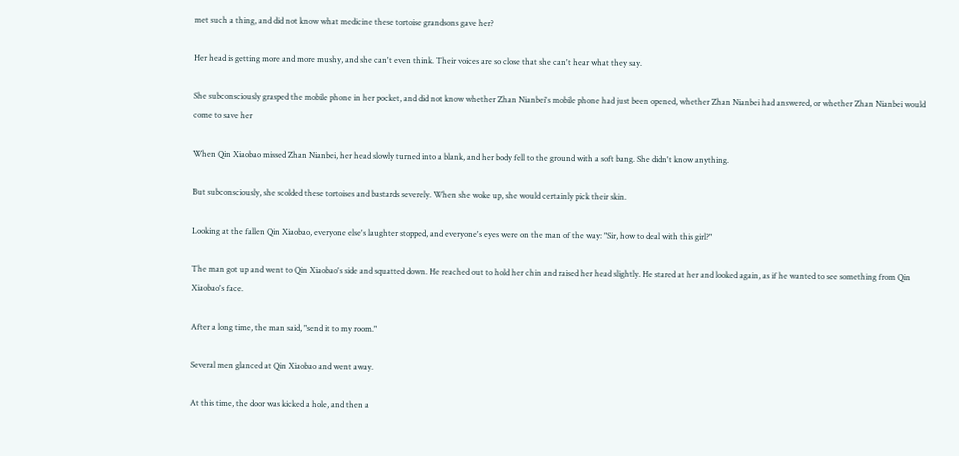met such a thing, and did not know what medicine these tortoise grandsons gave her?

Her head is getting more and more mushy, and she can't even think. Their voices are so close that she can't hear what they say.

She subconsciously grasped the mobile phone in her pocket, and did not know whether Zhan Nianbei's mobile phone had just been opened, whether Zhan Nianbei had answered, or whether Zhan Nianbei would come to save her

When Qin Xiaobao missed Zhan Nianbei, her head slowly turned into a blank, and her body fell to the ground with a soft bang. She didn't know anything.

But subconsciously, she scolded these tortoises and bastards severely. When she woke up, she would certainly pick their skin.

Looking at the fallen Qin Xiaobao, everyone else's laughter stopped, and everyone's eyes were on the man of the way: "Sir, how to deal with this girl?"

The man got up and went to Qin Xiaobao's side and squatted down. He reached out to hold her chin and raised her head slightly. He stared at her and looked again, as if he wanted to see something from Qin Xiaobao's face.

After a long time, the man said, "send it to my room."

Several men glanced at Qin Xiaobao and went away.

At this time, the door was kicked a hole, and then a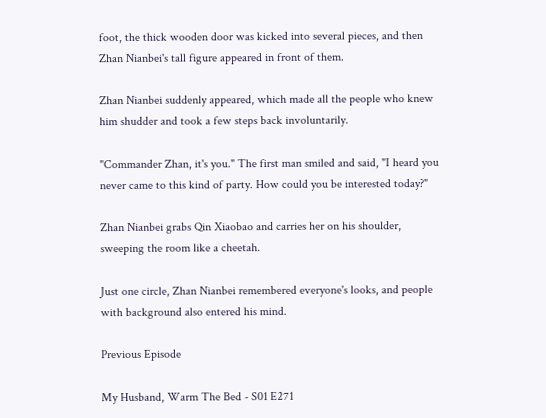foot, the thick wooden door was kicked into several pieces, and then Zhan Nianbei's tall figure appeared in front of them.

Zhan Nianbei suddenly appeared, which made all the people who knew him shudder and took a few steps back involuntarily.

"Commander Zhan, it's you." The first man smiled and said, "I heard you never came to this kind of party. How could you be interested today?"

Zhan Nianbei grabs Qin Xiaobao and carries her on his shoulder, sweeping the room like a cheetah.

Just one circle, Zhan Nianbei remembered everyone's looks, and people with background also entered his mind.

Previous Episode

My Husband, Warm The Bed - S01 E271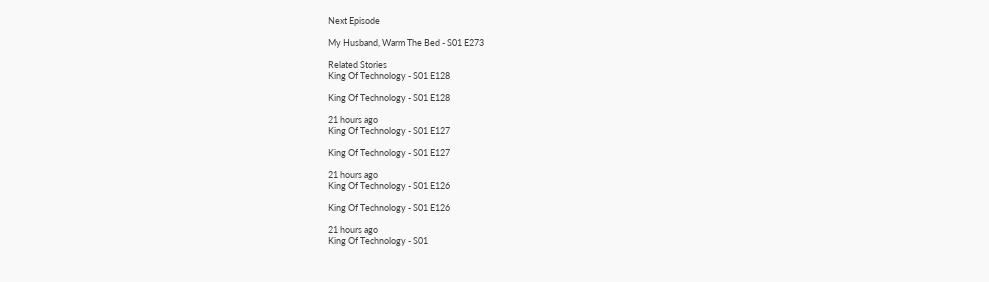Next Episode

My Husband, Warm The Bed - S01 E273

Related Stories
King Of Technology - S01 E128

King Of Technology - S01 E128

21 hours ago
King Of Technology - S01 E127

King Of Technology - S01 E127

21 hours ago
King Of Technology - S01 E126

King Of Technology - S01 E126

21 hours ago
King Of Technology - S01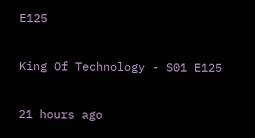E125

King Of Technology - S01 E125

21 hours ago